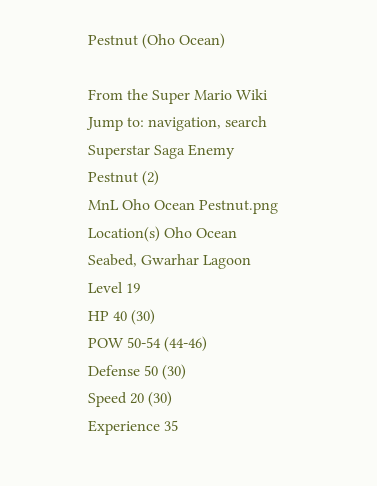Pestnut (Oho Ocean)

From the Super Mario Wiki
Jump to: navigation, search
Superstar Saga Enemy
Pestnut (2)
MnL Oho Ocean Pestnut.png
Location(s) Oho Ocean Seabed, Gwarhar Lagoon
Level 19
HP 40 (30)
POW 50-54 (44-46)
Defense 50 (30)
Speed 20 (30)
Experience 35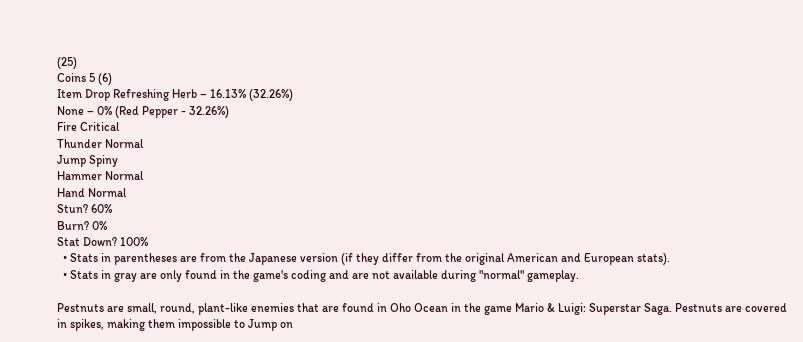(25)
Coins 5 (6)
Item Drop Refreshing Herb – 16.13% (32.26%)
None – 0% (Red Pepper - 32.26%)
Fire Critical
Thunder Normal
Jump Spiny
Hammer Normal
Hand Normal
Stun? 60%
Burn? 0%
Stat Down? 100%
  • Stats in parentheses are from the Japanese version (if they differ from the original American and European stats).
  • Stats in gray are only found in the game's coding and are not available during "normal" gameplay.

Pestnuts are small, round, plant-like enemies that are found in Oho Ocean in the game Mario & Luigi: Superstar Saga. Pestnuts are covered in spikes, making them impossible to Jump on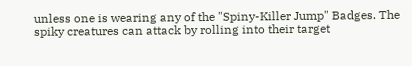unless one is wearing any of the "Spiny-Killer Jump" Badges. The spiky creatures can attack by rolling into their target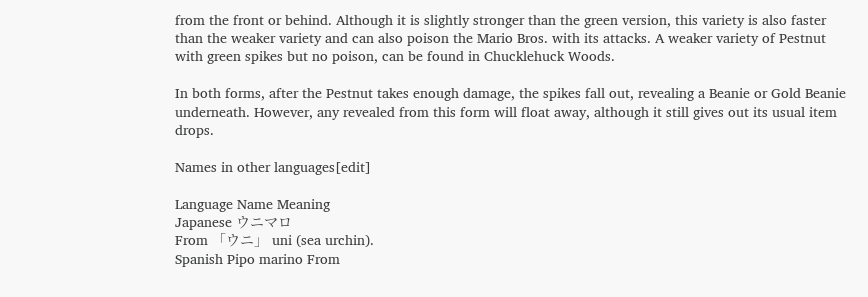from the front or behind. Although it is slightly stronger than the green version, this variety is also faster than the weaker variety and can also poison the Mario Bros. with its attacks. A weaker variety of Pestnut with green spikes but no poison, can be found in Chucklehuck Woods.

In both forms, after the Pestnut takes enough damage, the spikes fall out, revealing a Beanie or Gold Beanie underneath. However, any revealed from this form will float away, although it still gives out its usual item drops.

Names in other languages[edit]

Language Name Meaning
Japanese ウニマロ
From 「ウニ」 uni (sea urchin).
Spanish Pipo marino From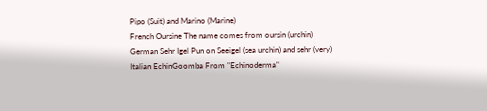Pipo (Suit) and Marino (Marine)
French Oursine The name comes from oursin (urchin)
German Sehr Igel Pun on Seeigel (sea urchin) and sehr (very)
Italian EchinGoomba From "Echinoderma"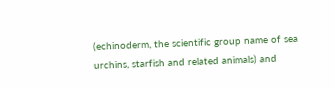(echinoderm, the scientific group name of sea urchins, starfish and related animals) and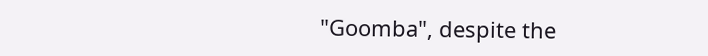"Goomba", despite the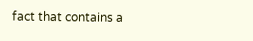fact that contains a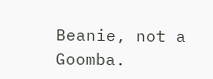Beanie, not a Goomba.